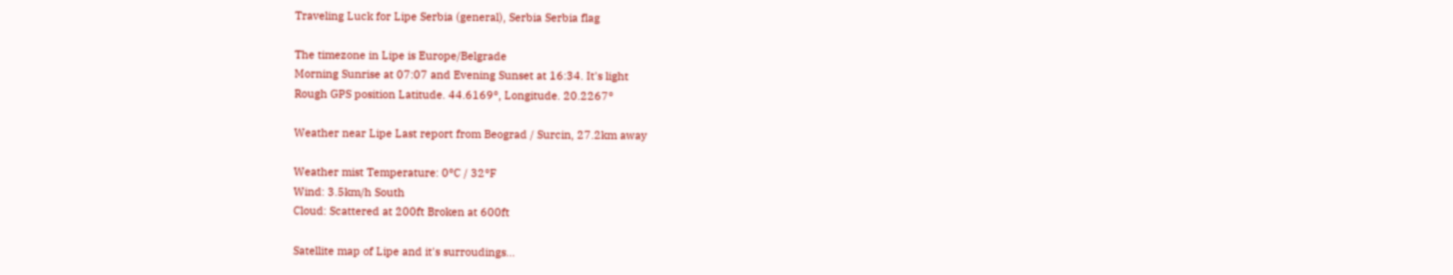Traveling Luck for Lipe Serbia (general), Serbia Serbia flag

The timezone in Lipe is Europe/Belgrade
Morning Sunrise at 07:07 and Evening Sunset at 16:34. It's light
Rough GPS position Latitude. 44.6169°, Longitude. 20.2267°

Weather near Lipe Last report from Beograd / Surcin, 27.2km away

Weather mist Temperature: 0°C / 32°F
Wind: 3.5km/h South
Cloud: Scattered at 200ft Broken at 600ft

Satellite map of Lipe and it's surroudings...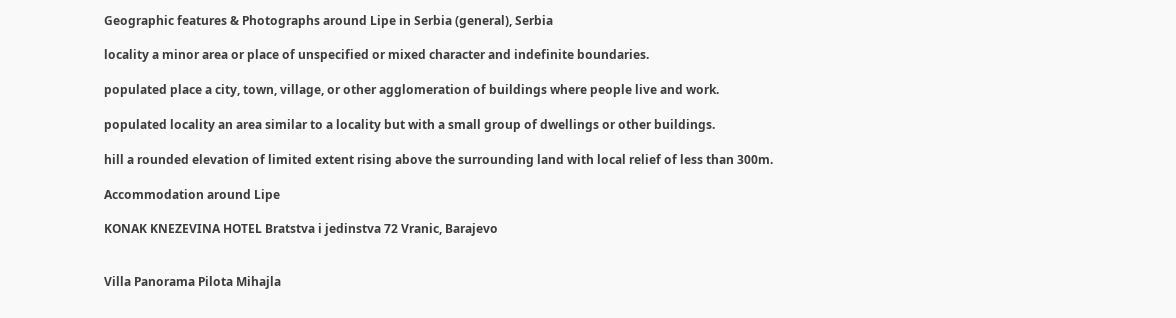Geographic features & Photographs around Lipe in Serbia (general), Serbia

locality a minor area or place of unspecified or mixed character and indefinite boundaries.

populated place a city, town, village, or other agglomeration of buildings where people live and work.

populated locality an area similar to a locality but with a small group of dwellings or other buildings.

hill a rounded elevation of limited extent rising above the surrounding land with local relief of less than 300m.

Accommodation around Lipe

KONAK KNEZEVINA HOTEL Bratstva i jedinstva 72 Vranic, Barajevo


Villa Panorama Pilota Mihajla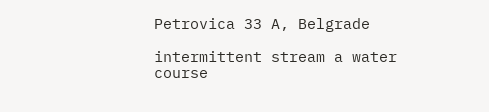Petrovica 33 A, Belgrade

intermittent stream a water course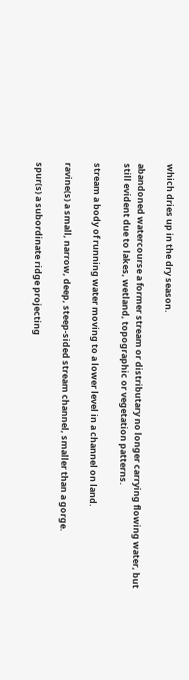which dries up in the dry season.

abandoned watercourse a former stream or distributary no longer carrying flowing water, but still evident due to lakes, wetland, topographic or vegetation patterns.

stream a body of running water moving to a lower level in a channel on land.

ravine(s) a small, narrow, deep, steep-sided stream channel, smaller than a gorge.

spur(s) a subordinate ridge projecting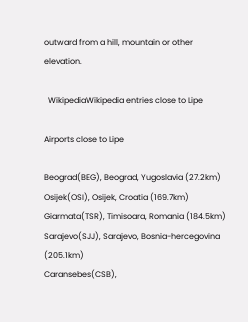outward from a hill, mountain or other elevation.

  WikipediaWikipedia entries close to Lipe

Airports close to Lipe

Beograd(BEG), Beograd, Yugoslavia (27.2km)
Osijek(OSI), Osijek, Croatia (169.7km)
Giarmata(TSR), Timisoara, Romania (184.5km)
Sarajevo(SJJ), Sarajevo, Bosnia-hercegovina (205.1km)
Caransebes(CSB),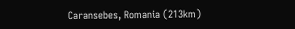Caransebes, Romania (213km)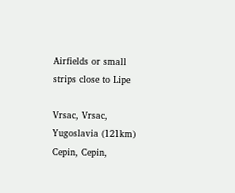Airfields or small strips close to Lipe

Vrsac, Vrsac, Yugoslavia (121km)
Cepin, Cepin,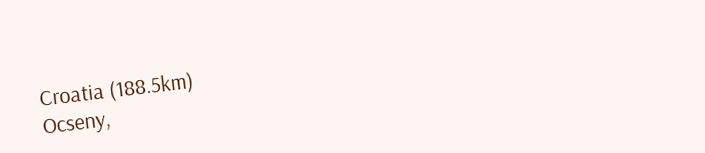Croatia (188.5km)
Ocseny,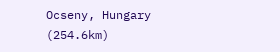Ocseny, Hungary (254.6km)